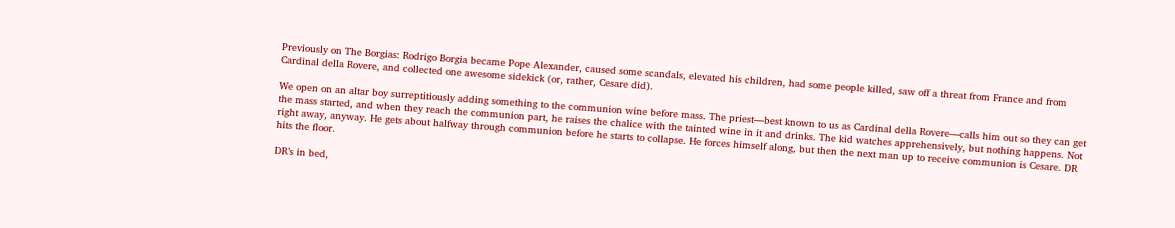Previously on The Borgias: Rodrigo Borgia became Pope Alexander, caused some scandals, elevated his children, had some people killed, saw off a threat from France and from Cardinal della Rovere, and collected one awesome sidekick (or, rather, Cesare did).

We open on an altar boy surreptitiously adding something to the communion wine before mass. The priest—best known to us as Cardinal della Rovere—calls him out so they can get the mass started, and when they reach the communion part, he raises the chalice with the tainted wine in it and drinks. The kid watches apprehensively, but nothing happens. Not right away, anyway. He gets about halfway through communion before he starts to collapse. He forces himself along, but then the next man up to receive communion is Cesare. DR hits the floor.

DR’s in bed,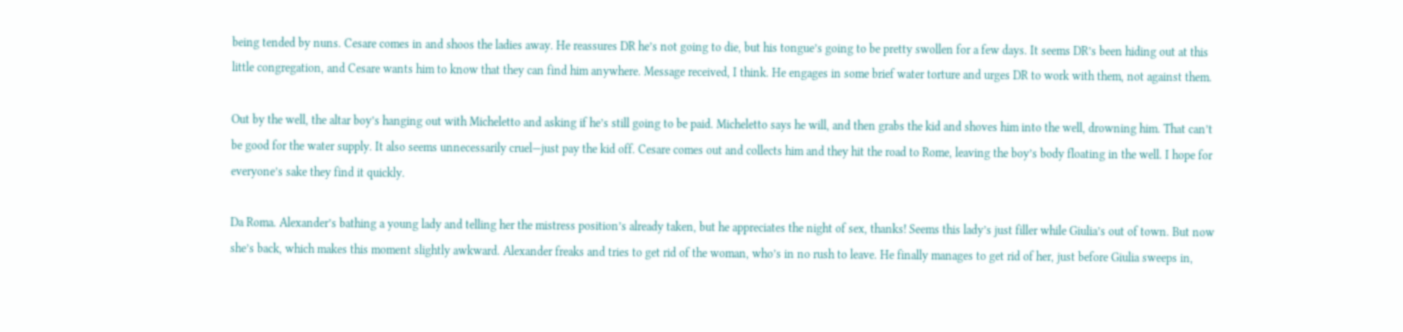being tended by nuns. Cesare comes in and shoos the ladies away. He reassures DR he’s not going to die, but his tongue’s going to be pretty swollen for a few days. It seems DR’s been hiding out at this little congregation, and Cesare wants him to know that they can find him anywhere. Message received, I think. He engages in some brief water torture and urges DR to work with them, not against them.

Out by the well, the altar boy’s hanging out with Micheletto and asking if he’s still going to be paid. Micheletto says he will, and then grabs the kid and shoves him into the well, drowning him. That can’t be good for the water supply. It also seems unnecessarily cruel—just pay the kid off. Cesare comes out and collects him and they hit the road to Rome, leaving the boy’s body floating in the well. I hope for everyone’s sake they find it quickly.

Da Roma. Alexander’s bathing a young lady and telling her the mistress position’s already taken, but he appreciates the night of sex, thanks! Seems this lady’s just filler while Giulia’s out of town. But now she’s back, which makes this moment slightly awkward. Alexander freaks and tries to get rid of the woman, who’s in no rush to leave. He finally manages to get rid of her, just before Giulia sweeps in,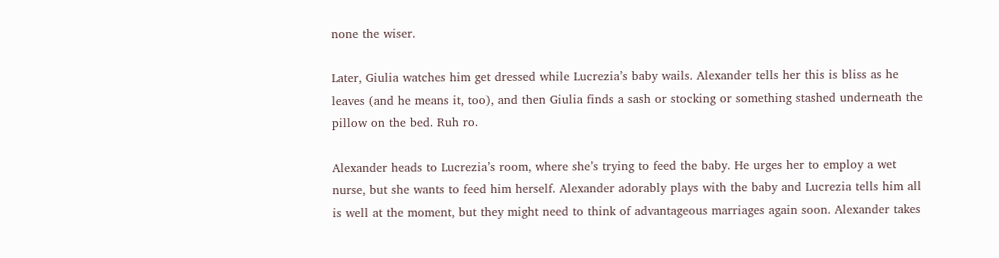none the wiser.

Later, Giulia watches him get dressed while Lucrezia’s baby wails. Alexander tells her this is bliss as he leaves (and he means it, too), and then Giulia finds a sash or stocking or something stashed underneath the pillow on the bed. Ruh ro.

Alexander heads to Lucrezia’s room, where she’s trying to feed the baby. He urges her to employ a wet nurse, but she wants to feed him herself. Alexander adorably plays with the baby and Lucrezia tells him all is well at the moment, but they might need to think of advantageous marriages again soon. Alexander takes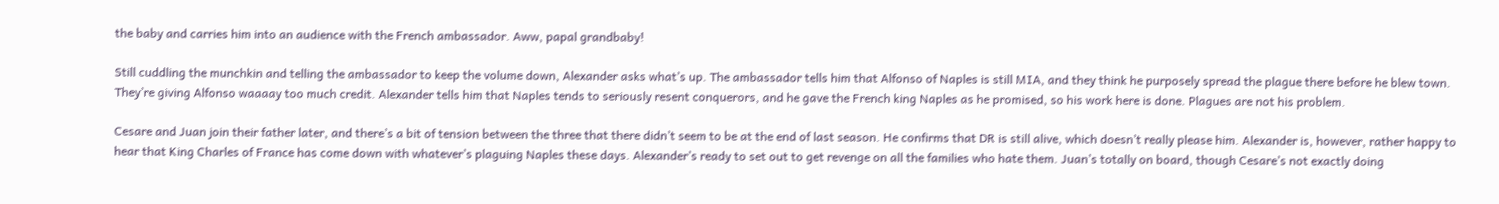the baby and carries him into an audience with the French ambassador. Aww, papal grandbaby!

Still cuddling the munchkin and telling the ambassador to keep the volume down, Alexander asks what’s up. The ambassador tells him that Alfonso of Naples is still MIA, and they think he purposely spread the plague there before he blew town. They’re giving Alfonso waaaay too much credit. Alexander tells him that Naples tends to seriously resent conquerors, and he gave the French king Naples as he promised, so his work here is done. Plagues are not his problem.

Cesare and Juan join their father later, and there’s a bit of tension between the three that there didn’t seem to be at the end of last season. He confirms that DR is still alive, which doesn’t really please him. Alexander is, however, rather happy to hear that King Charles of France has come down with whatever’s plaguing Naples these days. Alexander’s ready to set out to get revenge on all the families who hate them. Juan’s totally on board, though Cesare’s not exactly doing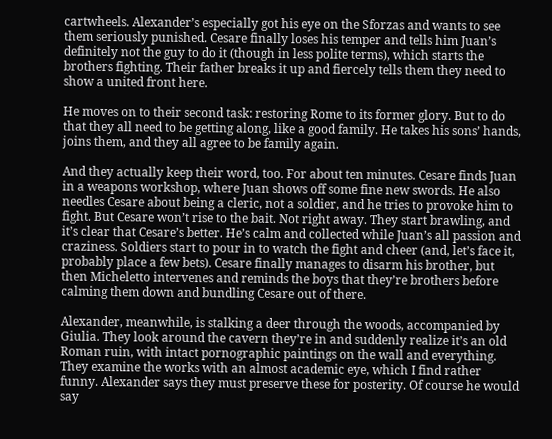cartwheels. Alexander’s especially got his eye on the Sforzas and wants to see them seriously punished. Cesare finally loses his temper and tells him Juan’s definitely not the guy to do it (though in less polite terms), which starts the brothers fighting. Their father breaks it up and fiercely tells them they need to show a united front here.

He moves on to their second task: restoring Rome to its former glory. But to do that they all need to be getting along, like a good family. He takes his sons’ hands, joins them, and they all agree to be family again.

And they actually keep their word, too. For about ten minutes. Cesare finds Juan in a weapons workshop, where Juan shows off some fine new swords. He also needles Cesare about being a cleric, not a soldier, and he tries to provoke him to fight. But Cesare won’t rise to the bait. Not right away. They start brawling, and it’s clear that Cesare’s better. He’s calm and collected while Juan’s all passion and craziness. Soldiers start to pour in to watch the fight and cheer (and, let’s face it, probably place a few bets). Cesare finally manages to disarm his brother, but then Micheletto intervenes and reminds the boys that they’re brothers before calming them down and bundling Cesare out of there.

Alexander, meanwhile, is stalking a deer through the woods, accompanied by Giulia. They look around the cavern they’re in and suddenly realize it’s an old Roman ruin, with intact pornographic paintings on the wall and everything. They examine the works with an almost academic eye, which I find rather funny. Alexander says they must preserve these for posterity. Of course he would say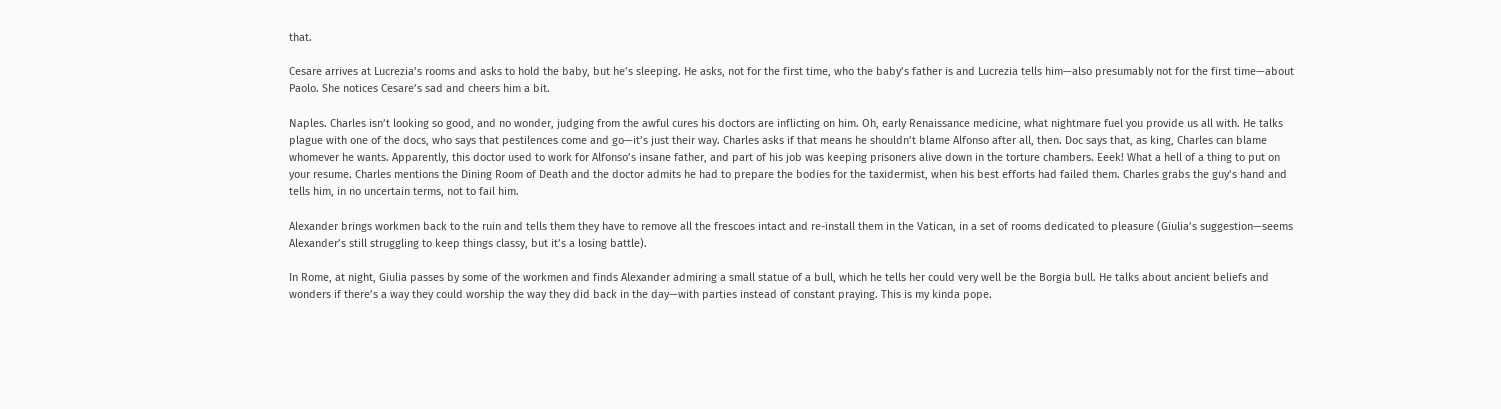that.

Cesare arrives at Lucrezia’s rooms and asks to hold the baby, but he’s sleeping. He asks, not for the first time, who the baby’s father is and Lucrezia tells him—also presumably not for the first time—about Paolo. She notices Cesare’s sad and cheers him a bit.

Naples. Charles isn’t looking so good, and no wonder, judging from the awful cures his doctors are inflicting on him. Oh, early Renaissance medicine, what nightmare fuel you provide us all with. He talks plague with one of the docs, who says that pestilences come and go—it’s just their way. Charles asks if that means he shouldn’t blame Alfonso after all, then. Doc says that, as king, Charles can blame whomever he wants. Apparently, this doctor used to work for Alfonso’s insane father, and part of his job was keeping prisoners alive down in the torture chambers. Eeek! What a hell of a thing to put on your resume. Charles mentions the Dining Room of Death and the doctor admits he had to prepare the bodies for the taxidermist, when his best efforts had failed them. Charles grabs the guy’s hand and tells him, in no uncertain terms, not to fail him.

Alexander brings workmen back to the ruin and tells them they have to remove all the frescoes intact and re-install them in the Vatican, in a set of rooms dedicated to pleasure (Giulia’s suggestion—seems Alexander’s still struggling to keep things classy, but it’s a losing battle).

In Rome, at night, Giulia passes by some of the workmen and finds Alexander admiring a small statue of a bull, which he tells her could very well be the Borgia bull. He talks about ancient beliefs and wonders if there’s a way they could worship the way they did back in the day—with parties instead of constant praying. This is my kinda pope.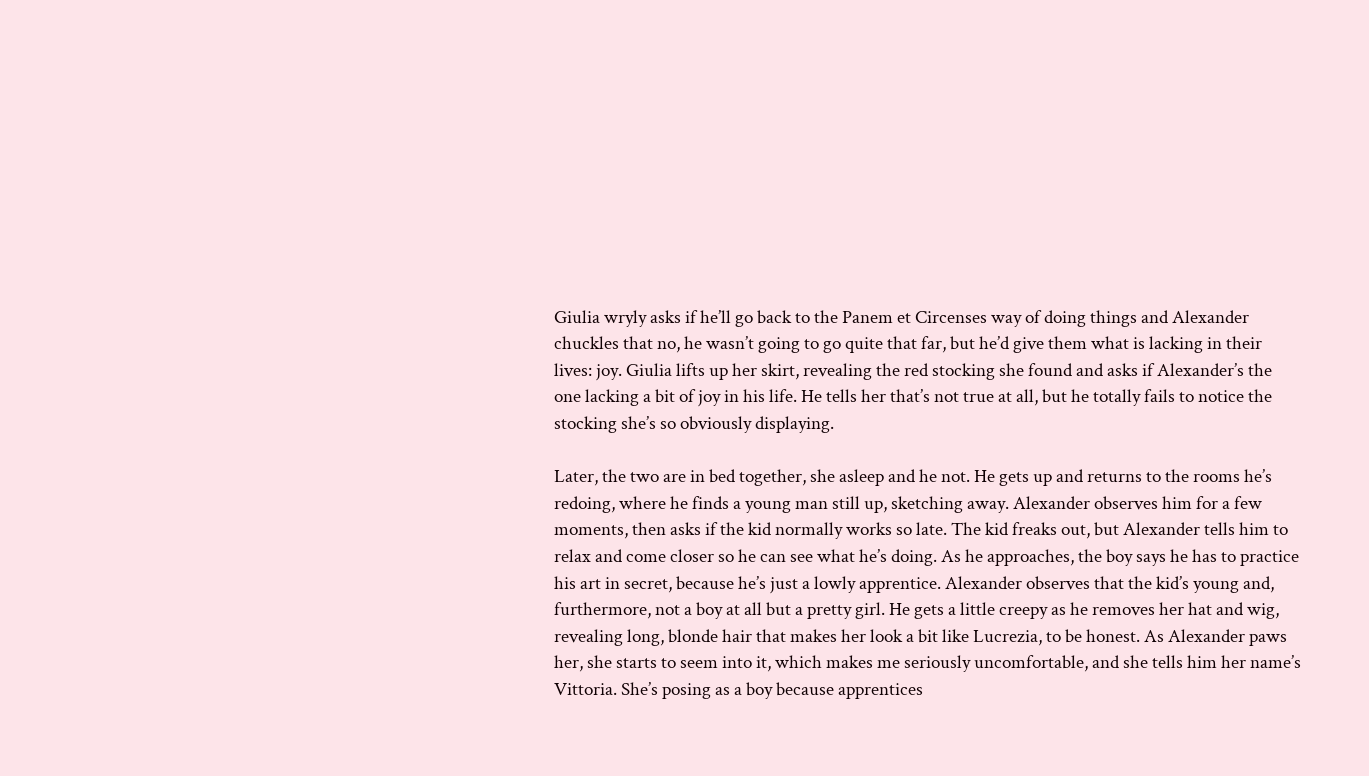Giulia wryly asks if he’ll go back to the Panem et Circenses way of doing things and Alexander chuckles that no, he wasn’t going to go quite that far, but he’d give them what is lacking in their lives: joy. Giulia lifts up her skirt, revealing the red stocking she found and asks if Alexander’s the one lacking a bit of joy in his life. He tells her that’s not true at all, but he totally fails to notice the stocking she’s so obviously displaying.

Later, the two are in bed together, she asleep and he not. He gets up and returns to the rooms he’s redoing, where he finds a young man still up, sketching away. Alexander observes him for a few moments, then asks if the kid normally works so late. The kid freaks out, but Alexander tells him to relax and come closer so he can see what he’s doing. As he approaches, the boy says he has to practice his art in secret, because he’s just a lowly apprentice. Alexander observes that the kid’s young and, furthermore, not a boy at all but a pretty girl. He gets a little creepy as he removes her hat and wig, revealing long, blonde hair that makes her look a bit like Lucrezia, to be honest. As Alexander paws her, she starts to seem into it, which makes me seriously uncomfortable, and she tells him her name’s Vittoria. She’s posing as a boy because apprentices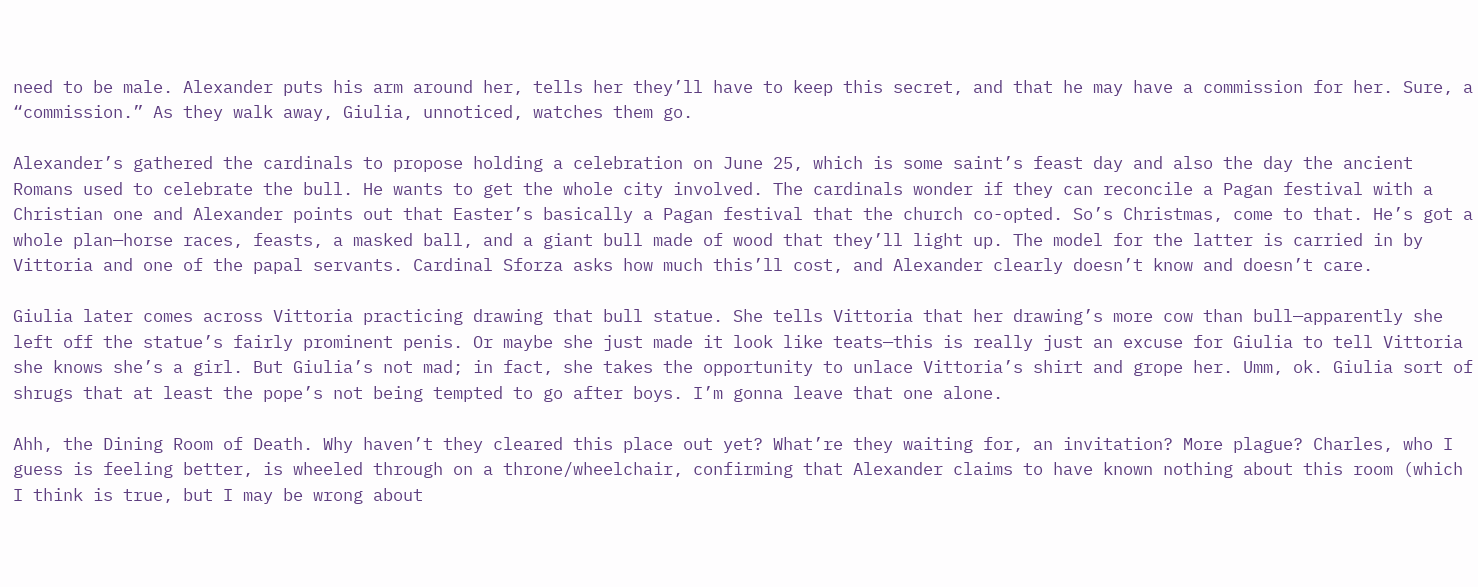need to be male. Alexander puts his arm around her, tells her they’ll have to keep this secret, and that he may have a commission for her. Sure, a “commission.” As they walk away, Giulia, unnoticed, watches them go.

Alexander’s gathered the cardinals to propose holding a celebration on June 25, which is some saint’s feast day and also the day the ancient Romans used to celebrate the bull. He wants to get the whole city involved. The cardinals wonder if they can reconcile a Pagan festival with a Christian one and Alexander points out that Easter’s basically a Pagan festival that the church co-opted. So’s Christmas, come to that. He’s got a whole plan—horse races, feasts, a masked ball, and a giant bull made of wood that they’ll light up. The model for the latter is carried in by Vittoria and one of the papal servants. Cardinal Sforza asks how much this’ll cost, and Alexander clearly doesn’t know and doesn’t care.

Giulia later comes across Vittoria practicing drawing that bull statue. She tells Vittoria that her drawing’s more cow than bull—apparently she left off the statue’s fairly prominent penis. Or maybe she just made it look like teats—this is really just an excuse for Giulia to tell Vittoria she knows she’s a girl. But Giulia’s not mad; in fact, she takes the opportunity to unlace Vittoria’s shirt and grope her. Umm, ok. Giulia sort of shrugs that at least the pope’s not being tempted to go after boys. I’m gonna leave that one alone.

Ahh, the Dining Room of Death. Why haven’t they cleared this place out yet? What’re they waiting for, an invitation? More plague? Charles, who I guess is feeling better, is wheeled through on a throne/wheelchair, confirming that Alexander claims to have known nothing about this room (which I think is true, but I may be wrong about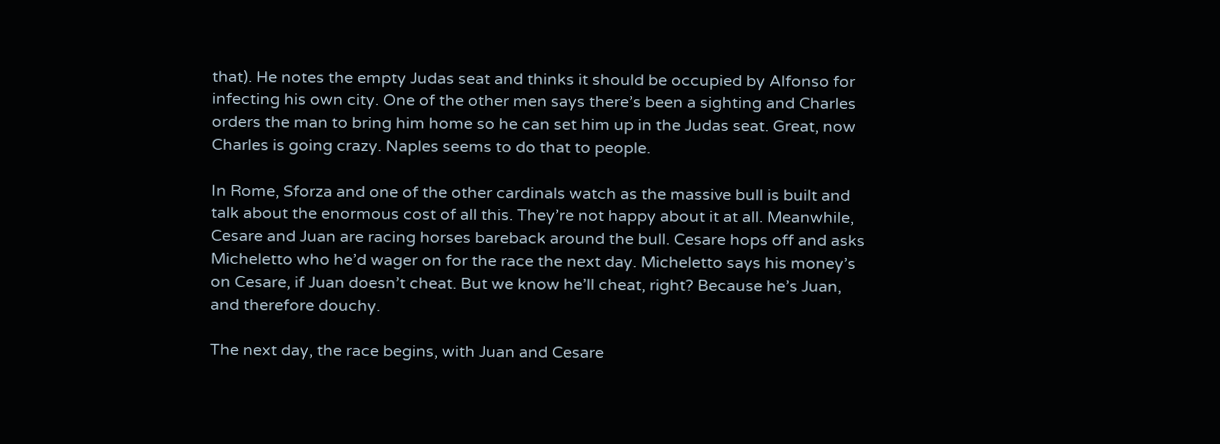that). He notes the empty Judas seat and thinks it should be occupied by Alfonso for infecting his own city. One of the other men says there’s been a sighting and Charles orders the man to bring him home so he can set him up in the Judas seat. Great, now Charles is going crazy. Naples seems to do that to people.

In Rome, Sforza and one of the other cardinals watch as the massive bull is built and talk about the enormous cost of all this. They’re not happy about it at all. Meanwhile, Cesare and Juan are racing horses bareback around the bull. Cesare hops off and asks Micheletto who he’d wager on for the race the next day. Micheletto says his money’s on Cesare, if Juan doesn’t cheat. But we know he’ll cheat, right? Because he’s Juan, and therefore douchy.

The next day, the race begins, with Juan and Cesare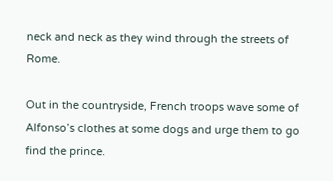neck and neck as they wind through the streets of Rome.

Out in the countryside, French troops wave some of Alfonso’s clothes at some dogs and urge them to go find the prince.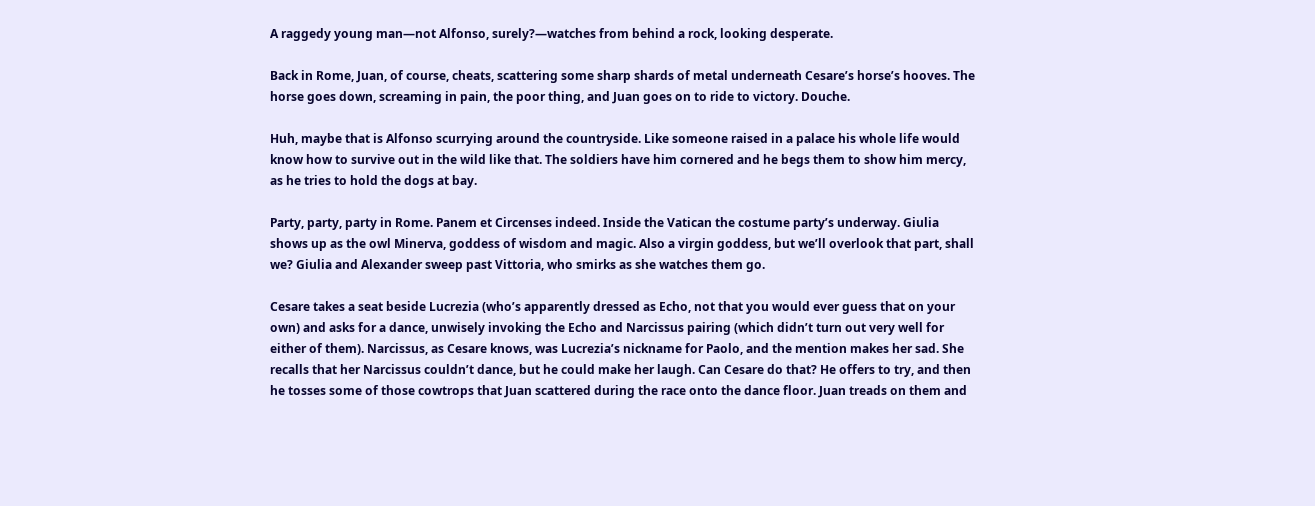A raggedy young man—not Alfonso, surely?—watches from behind a rock, looking desperate.

Back in Rome, Juan, of course, cheats, scattering some sharp shards of metal underneath Cesare’s horse’s hooves. The horse goes down, screaming in pain, the poor thing, and Juan goes on to ride to victory. Douche.

Huh, maybe that is Alfonso scurrying around the countryside. Like someone raised in a palace his whole life would know how to survive out in the wild like that. The soldiers have him cornered and he begs them to show him mercy, as he tries to hold the dogs at bay.

Party, party, party in Rome. Panem et Circenses indeed. Inside the Vatican the costume party’s underway. Giulia shows up as the owl Minerva, goddess of wisdom and magic. Also a virgin goddess, but we’ll overlook that part, shall we? Giulia and Alexander sweep past Vittoria, who smirks as she watches them go.

Cesare takes a seat beside Lucrezia (who’s apparently dressed as Echo, not that you would ever guess that on your own) and asks for a dance, unwisely invoking the Echo and Narcissus pairing (which didn’t turn out very well for either of them). Narcissus, as Cesare knows, was Lucrezia’s nickname for Paolo, and the mention makes her sad. She recalls that her Narcissus couldn’t dance, but he could make her laugh. Can Cesare do that? He offers to try, and then he tosses some of those cowtrops that Juan scattered during the race onto the dance floor. Juan treads on them and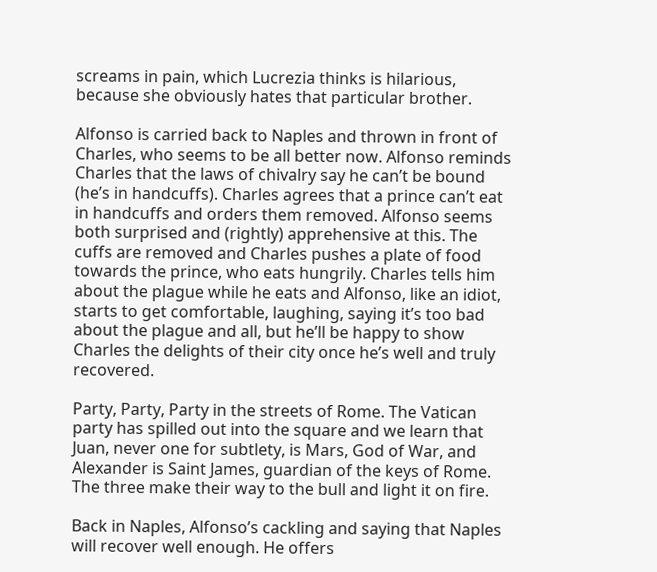screams in pain, which Lucrezia thinks is hilarious, because she obviously hates that particular brother.

Alfonso is carried back to Naples and thrown in front of Charles, who seems to be all better now. Alfonso reminds Charles that the laws of chivalry say he can’t be bound (he’s in handcuffs). Charles agrees that a prince can’t eat in handcuffs and orders them removed. Alfonso seems both surprised and (rightly) apprehensive at this. The cuffs are removed and Charles pushes a plate of food towards the prince, who eats hungrily. Charles tells him about the plague while he eats and Alfonso, like an idiot, starts to get comfortable, laughing, saying it’s too bad about the plague and all, but he’ll be happy to show Charles the delights of their city once he’s well and truly recovered.

Party, Party, Party in the streets of Rome. The Vatican party has spilled out into the square and we learn that Juan, never one for subtlety, is Mars, God of War, and Alexander is Saint James, guardian of the keys of Rome. The three make their way to the bull and light it on fire.

Back in Naples, Alfonso’s cackling and saying that Naples will recover well enough. He offers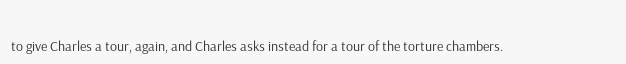to give Charles a tour, again, and Charles asks instead for a tour of the torture chambers.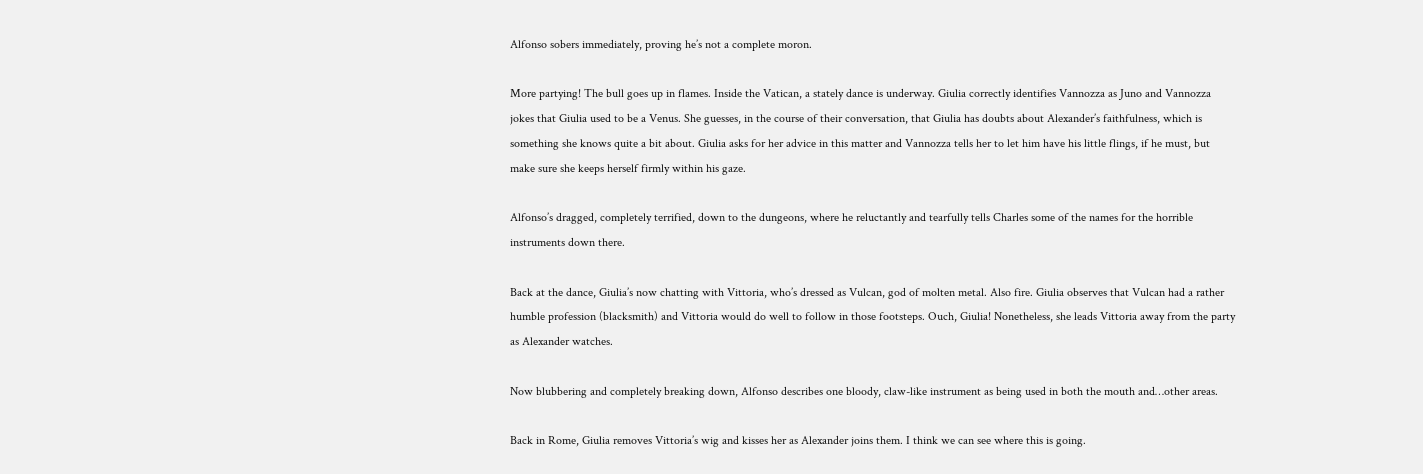Alfonso sobers immediately, proving he’s not a complete moron.

More partying! The bull goes up in flames. Inside the Vatican, a stately dance is underway. Giulia correctly identifies Vannozza as Juno and Vannozza jokes that Giulia used to be a Venus. She guesses, in the course of their conversation, that Giulia has doubts about Alexander’s faithfulness, which is something she knows quite a bit about. Giulia asks for her advice in this matter and Vannozza tells her to let him have his little flings, if he must, but make sure she keeps herself firmly within his gaze.

Alfonso’s dragged, completely terrified, down to the dungeons, where he reluctantly and tearfully tells Charles some of the names for the horrible instruments down there.

Back at the dance, Giulia’s now chatting with Vittoria, who’s dressed as Vulcan, god of molten metal. Also fire. Giulia observes that Vulcan had a rather humble profession (blacksmith) and Vittoria would do well to follow in those footsteps. Ouch, Giulia! Nonetheless, she leads Vittoria away from the party as Alexander watches.

Now blubbering and completely breaking down, Alfonso describes one bloody, claw-like instrument as being used in both the mouth and…other areas.

Back in Rome, Giulia removes Vittoria’s wig and kisses her as Alexander joins them. I think we can see where this is going.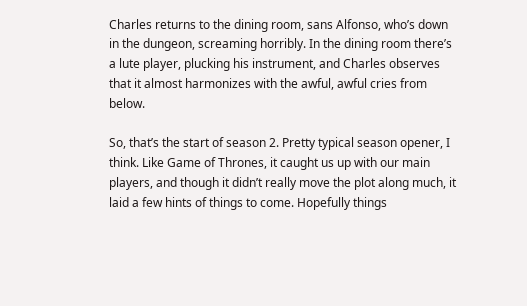Charles returns to the dining room, sans Alfonso, who’s down in the dungeon, screaming horribly. In the dining room there’s a lute player, plucking his instrument, and Charles observes that it almost harmonizes with the awful, awful cries from below.

So, that’s the start of season 2. Pretty typical season opener, I think. Like Game of Thrones, it caught us up with our main players, and though it didn’t really move the plot along much, it laid a few hints of things to come. Hopefully things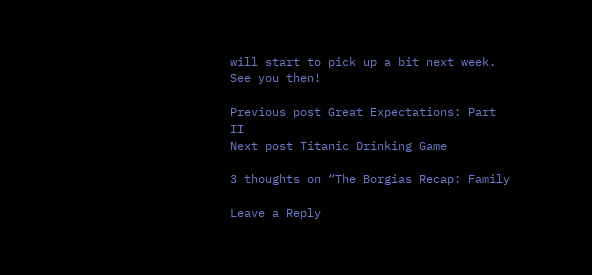will start to pick up a bit next week. See you then!

Previous post Great Expectations: Part II
Next post Titanic Drinking Game

3 thoughts on “The Borgias Recap: Family

Leave a Reply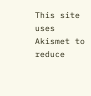This site uses Akismet to reduce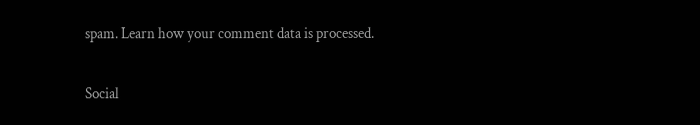spam. Learn how your comment data is processed.

Social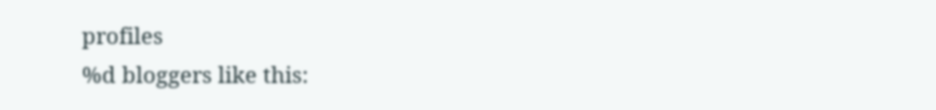profiles
%d bloggers like this: